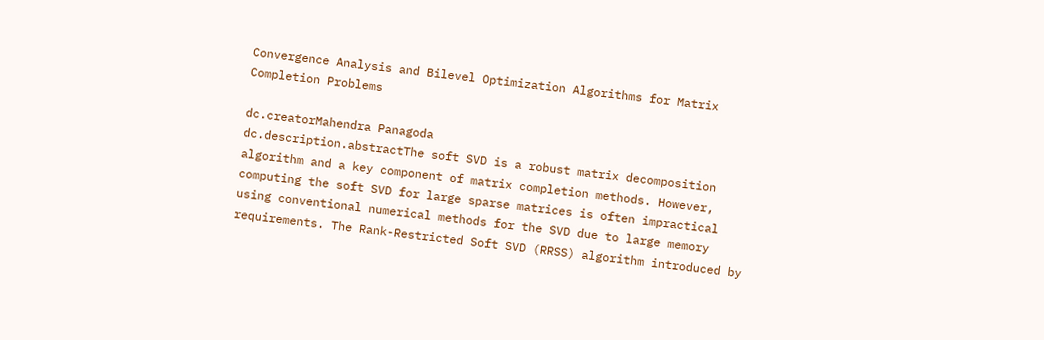Convergence Analysis and Bilevel Optimization Algorithms for Matrix Completion Problems

dc.creatorMahendra Panagoda
dc.description.abstractThe soft SVD is a robust matrix decomposition algorithm and a key component of matrix completion methods. However, computing the soft SVD for large sparse matrices is often impractical using conventional numerical methods for the SVD due to large memory requirements. The Rank-Restricted Soft SVD (RRSS) algorithm introduced by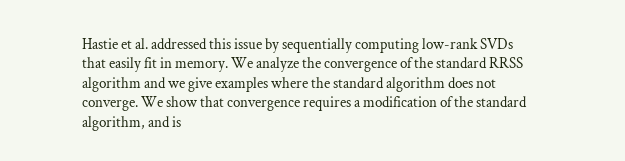Hastie et al. addressed this issue by sequentially computing low-rank SVDs that easily fit in memory. We analyze the convergence of the standard RRSS algorithm and we give examples where the standard algorithm does not converge. We show that convergence requires a modification of the standard algorithm, and is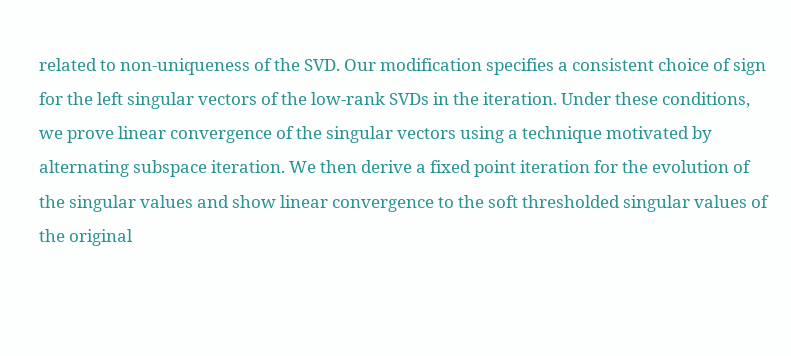related to non-uniqueness of the SVD. Our modification specifies a consistent choice of sign for the left singular vectors of the low-rank SVDs in the iteration. Under these conditions, we prove linear convergence of the singular vectors using a technique motivated by alternating subspace iteration. We then derive a fixed point iteration for the evolution of the singular values and show linear convergence to the soft thresholded singular values of the original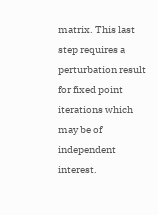matrix. This last step requires a perturbation result for fixed point iterations which may be of independent interest.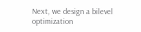Next, we design a bilevel optimization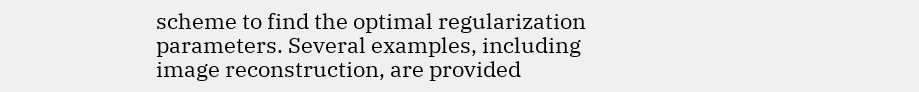scheme to find the optimal regularization parameters. Several examples, including image reconstruction, are provided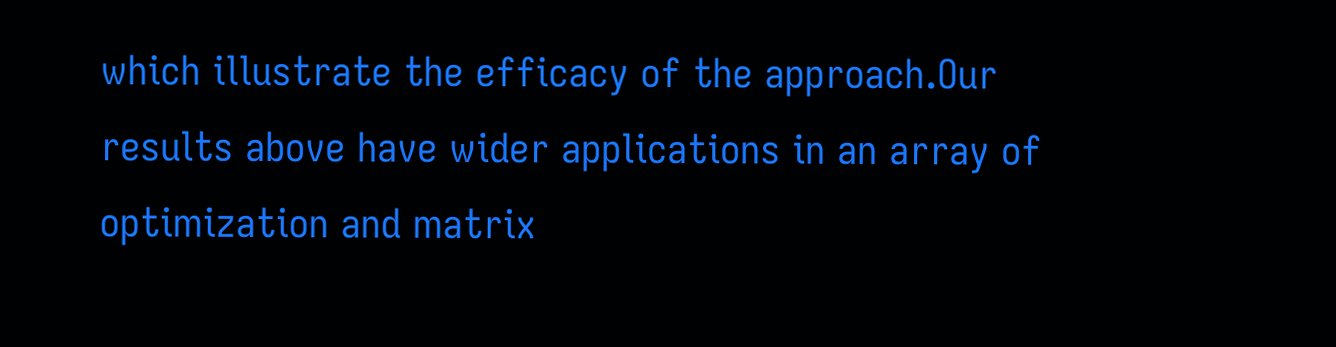which illustrate the efficacy of the approach.Our results above have wider applications in an array of optimization and matrix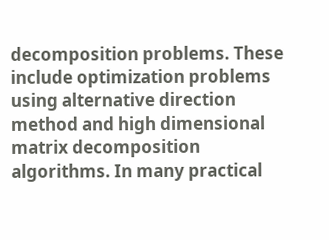decomposition problems. These include optimization problems using alternative direction method and high dimensional matrix decomposition algorithms. In many practical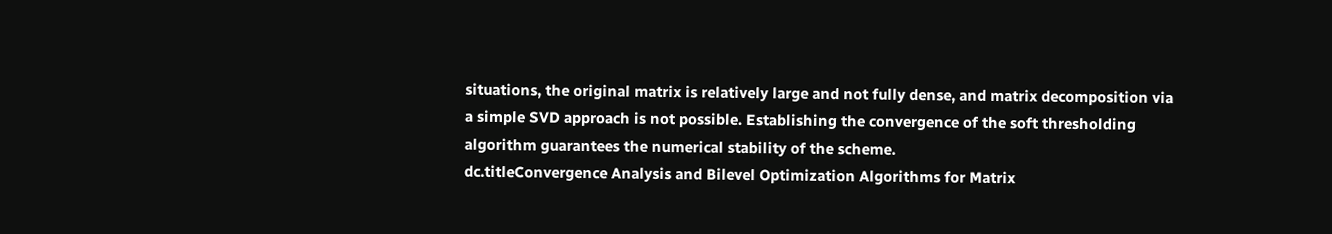situations, the original matrix is relatively large and not fully dense, and matrix decomposition via a simple SVD approach is not possible. Establishing the convergence of the soft thresholding algorithm guarantees the numerical stability of the scheme.
dc.titleConvergence Analysis and Bilevel Optimization Algorithms for Matrix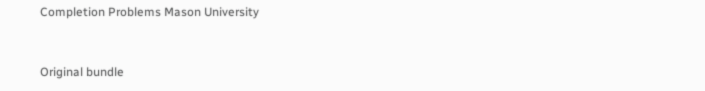Completion Problems Mason University


Original bundle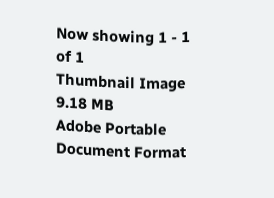Now showing 1 - 1 of 1
Thumbnail Image
9.18 MB
Adobe Portable Document Format